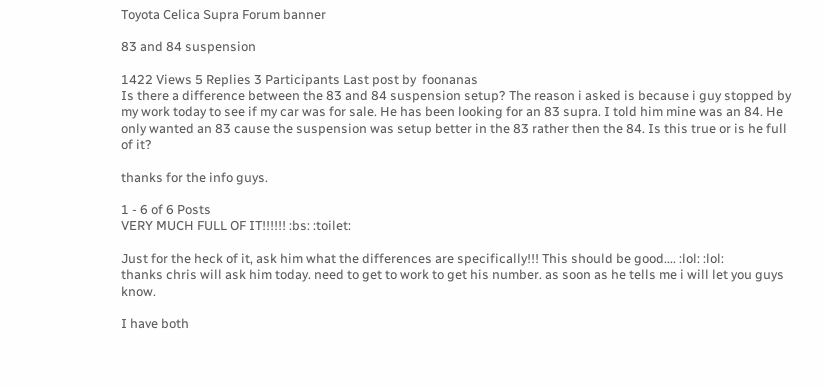Toyota Celica Supra Forum banner

83 and 84 suspension

1422 Views 5 Replies 3 Participants Last post by  foonanas
Is there a difference between the 83 and 84 suspension setup? The reason i asked is because i guy stopped by my work today to see if my car was for sale. He has been looking for an 83 supra. I told him mine was an 84. He only wanted an 83 cause the suspension was setup better in the 83 rather then the 84. Is this true or is he full of it?

thanks for the info guys.

1 - 6 of 6 Posts
VERY MUCH FULL OF IT!!!!!! :bs: :toilet:

Just for the heck of it, ask him what the differences are specifically!!! This should be good.... :lol: :lol:
thanks chris will ask him today. need to get to work to get his number. as soon as he tells me i will let you guys know.

I have both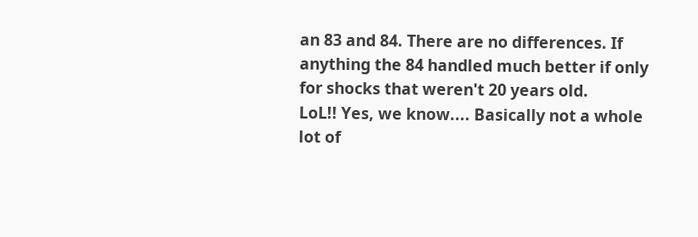an 83 and 84. There are no differences. If anything the 84 handled much better if only for shocks that weren't 20 years old.
LoL!! Yes, we know.... Basically not a whole lot of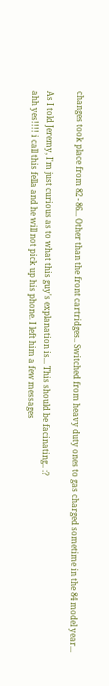changes took place from 82 - 86... Other than the front cartridges.. Switched from heavy duty ones to gas charged sometime in the 84 model year...

As I told Jeremy, I'm just curious as to what this guy's explanation is... This should be facinating.. :?
ahh yes!!!! i call this fella and he will not pick up his phone. I left him a few messages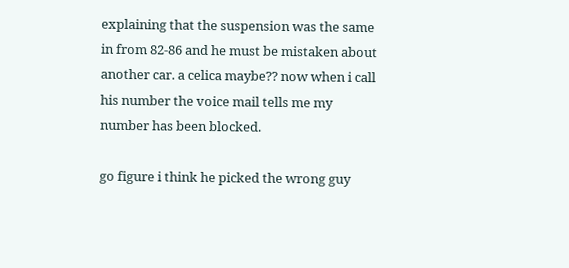explaining that the suspension was the same in from 82-86 and he must be mistaken about another car. a celica maybe?? now when i call his number the voice mail tells me my number has been blocked.

go figure i think he picked the wrong guy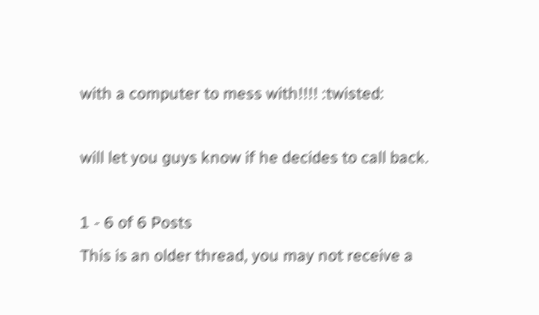with a computer to mess with!!!! :twisted:

will let you guys know if he decides to call back.

1 - 6 of 6 Posts
This is an older thread, you may not receive a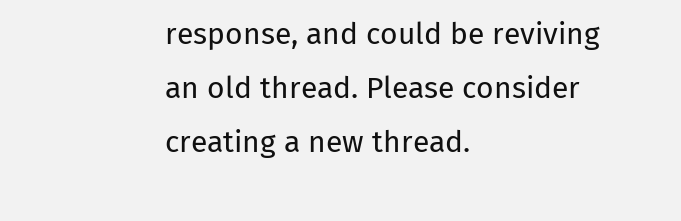response, and could be reviving an old thread. Please consider creating a new thread.